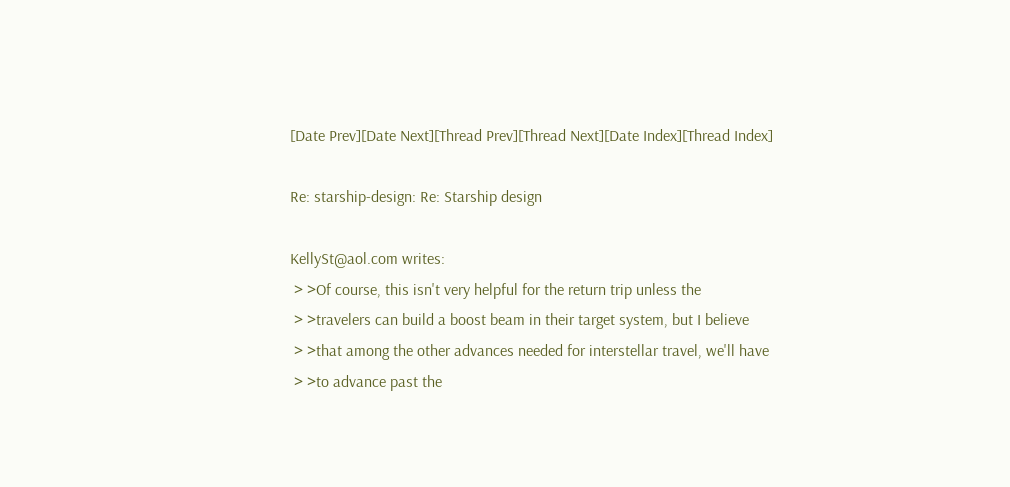[Date Prev][Date Next][Thread Prev][Thread Next][Date Index][Thread Index]

Re: starship-design: Re: Starship design

KellySt@aol.com writes:
 > >Of course, this isn't very helpful for the return trip unless the
 > >travelers can build a boost beam in their target system, but I believe
 > >that among the other advances needed for interstellar travel, we'll have
 > >to advance past the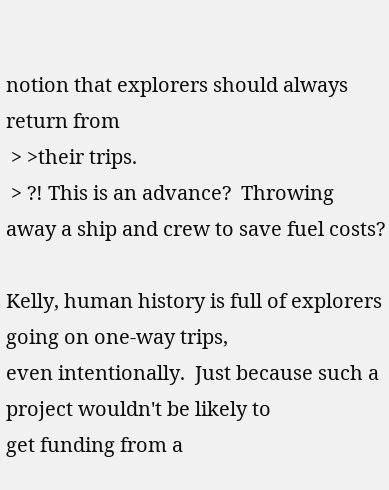notion that explorers should always return from
 > >their trips.
 > ?! This is an advance?  Throwing away a ship and crew to save fuel costs?

Kelly, human history is full of explorers going on one-way trips,
even intentionally.  Just because such a project wouldn't be likely to
get funding from a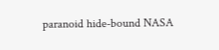paranoid hide-bound NASA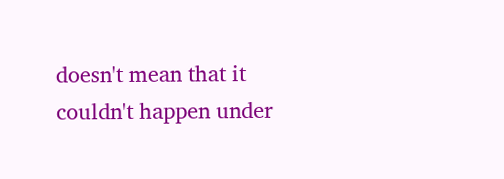doesn't mean that it
couldn't happen under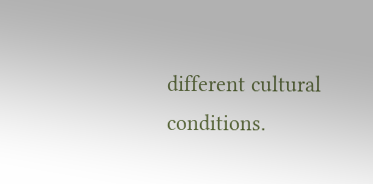different cultural conditions.